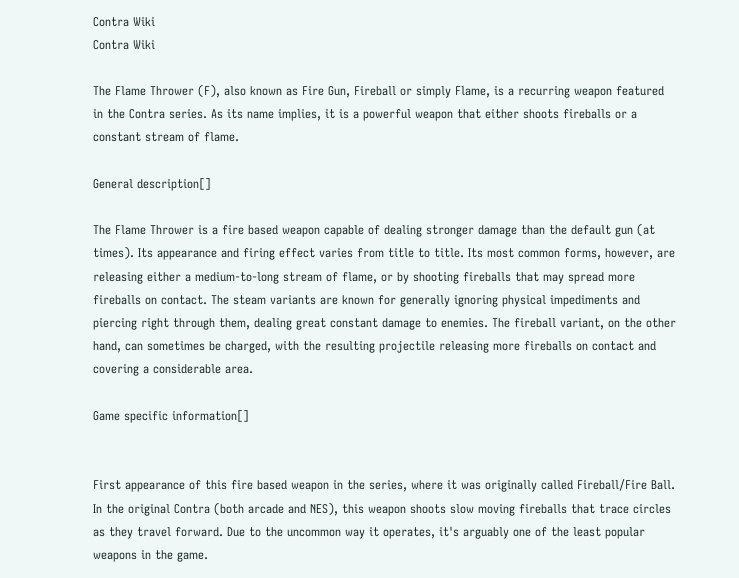Contra Wiki
Contra Wiki

The Flame Thrower (F), also known as Fire Gun, Fireball or simply Flame, is a recurring weapon featured in the Contra series. As its name implies, it is a powerful weapon that either shoots fireballs or a constant stream of flame.

General description[]

The Flame Thrower is a fire based weapon capable of dealing stronger damage than the default gun (at times). Its appearance and firing effect varies from title to title. Its most common forms, however, are releasing either a medium-to-long stream of flame, or by shooting fireballs that may spread more fireballs on contact. The steam variants are known for generally ignoring physical impediments and piercing right through them, dealing great constant damage to enemies. The fireball variant, on the other hand, can sometimes be charged, with the resulting projectile releasing more fireballs on contact and covering a considerable area.

Game specific information[]


First appearance of this fire based weapon in the series, where it was originally called Fireball/Fire Ball. In the original Contra (both arcade and NES), this weapon shoots slow moving fireballs that trace circles as they travel forward. Due to the uncommon way it operates, it's arguably one of the least popular weapons in the game.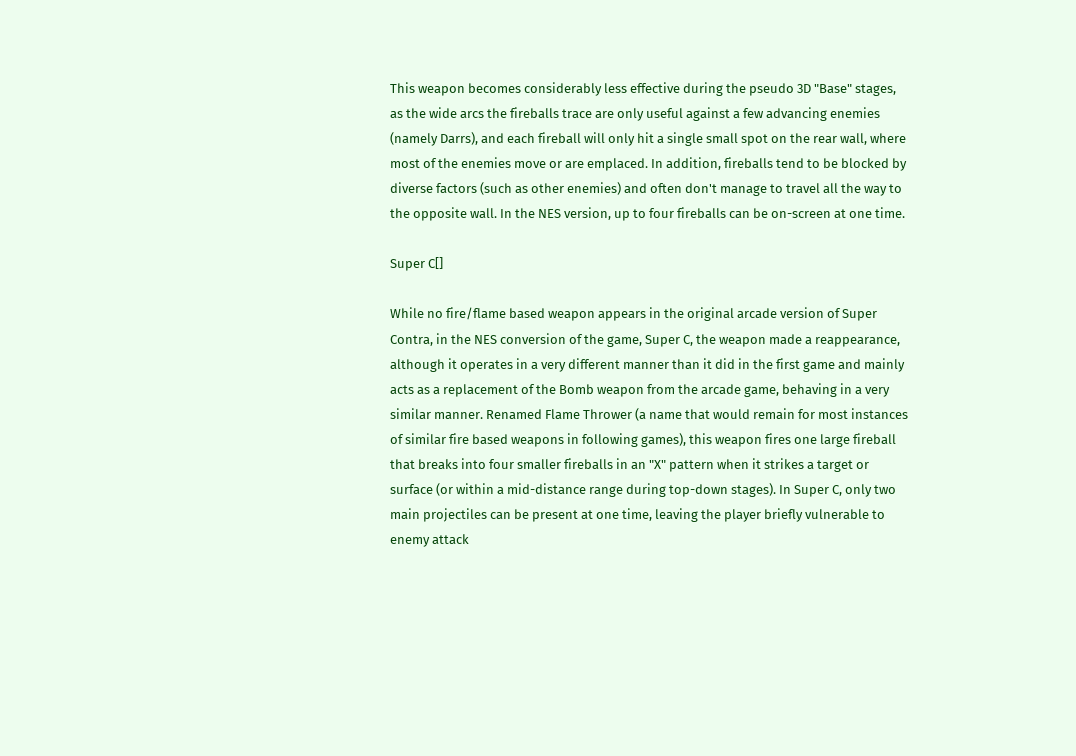This weapon becomes considerably less effective during the pseudo 3D "Base" stages, as the wide arcs the fireballs trace are only useful against a few advancing enemies (namely Darrs), and each fireball will only hit a single small spot on the rear wall, where most of the enemies move or are emplaced. In addition, fireballs tend to be blocked by diverse factors (such as other enemies) and often don't manage to travel all the way to the opposite wall. In the NES version, up to four fireballs can be on-screen at one time.

Super C[]

While no fire/flame based weapon appears in the original arcade version of Super Contra, in the NES conversion of the game, Super C, the weapon made a reappearance, although it operates in a very different manner than it did in the first game and mainly acts as a replacement of the Bomb weapon from the arcade game, behaving in a very similar manner. Renamed Flame Thrower (a name that would remain for most instances of similar fire based weapons in following games), this weapon fires one large fireball that breaks into four smaller fireballs in an "X" pattern when it strikes a target or surface (or within a mid-distance range during top-down stages). In Super C, only two main projectiles can be present at one time, leaving the player briefly vulnerable to enemy attack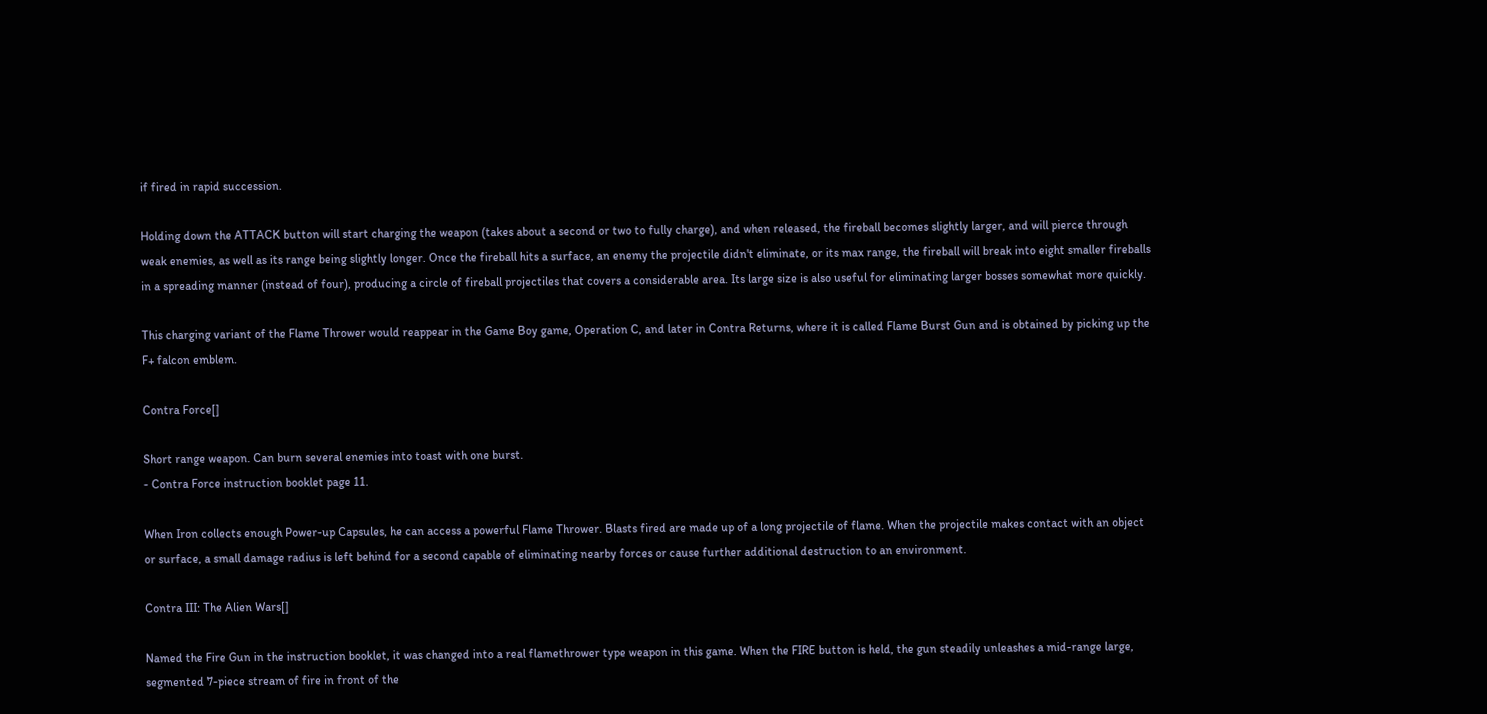if fired in rapid succession.

Holding down the ATTACK button will start charging the weapon (takes about a second or two to fully charge), and when released, the fireball becomes slightly larger, and will pierce through weak enemies, as well as its range being slightly longer. Once the fireball hits a surface, an enemy the projectile didn't eliminate, or its max range, the fireball will break into eight smaller fireballs in a spreading manner (instead of four), producing a circle of fireball projectiles that covers a considerable area. Its large size is also useful for eliminating larger bosses somewhat more quickly.

This charging variant of the Flame Thrower would reappear in the Game Boy game, Operation C, and later in Contra Returns, where it is called Flame Burst Gun and is obtained by picking up the F+ falcon emblem.

Contra Force[]

Short range weapon. Can burn several enemies into toast with one burst.
- Contra Force instruction booklet page 11.

When Iron collects enough Power-up Capsules, he can access a powerful Flame Thrower. Blasts fired are made up of a long projectile of flame. When the projectile makes contact with an object or surface, a small damage radius is left behind for a second capable of eliminating nearby forces or cause further additional destruction to an environment.

Contra III: The Alien Wars[]

Named the Fire Gun in the instruction booklet, it was changed into a real flamethrower type weapon in this game. When the FIRE button is held, the gun steadily unleashes a mid-range large, segmented 7-piece stream of fire in front of the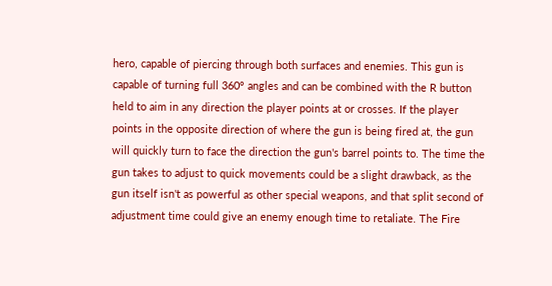hero, capable of piercing through both surfaces and enemies. This gun is capable of turning full 360° angles and can be combined with the R button held to aim in any direction the player points at or crosses. If the player points in the opposite direction of where the gun is being fired at, the gun will quickly turn to face the direction the gun's barrel points to. The time the gun takes to adjust to quick movements could be a slight drawback, as the gun itself isn't as powerful as other special weapons, and that split second of adjustment time could give an enemy enough time to retaliate. The Fire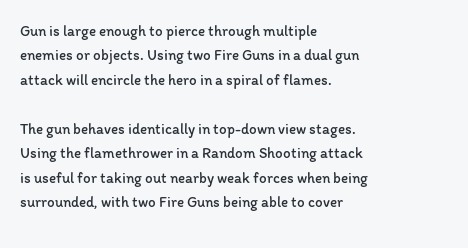Gun is large enough to pierce through multiple enemies or objects. Using two Fire Guns in a dual gun attack will encircle the hero in a spiral of flames.

The gun behaves identically in top-down view stages. Using the flamethrower in a Random Shooting attack is useful for taking out nearby weak forces when being surrounded, with two Fire Guns being able to cover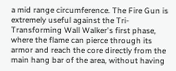a mid range circumference. The Fire Gun is extremely useful against the Tri-Transforming Wall Walker's first phase, where the flame can pierce through its armor and reach the core directly from the main hang bar of the area, without having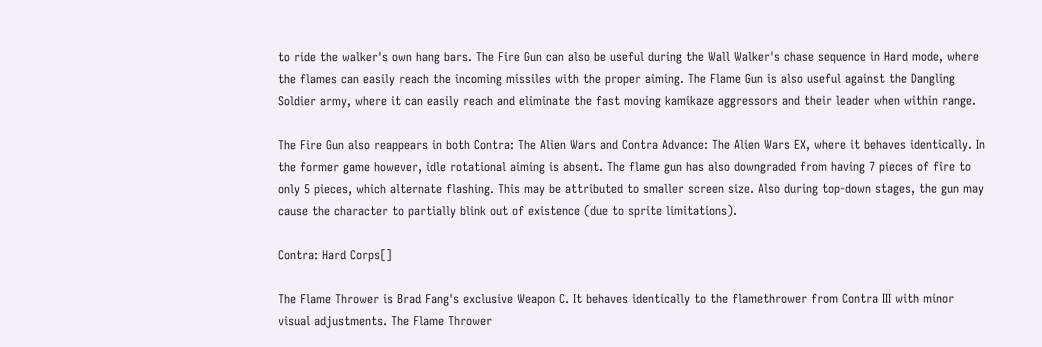to ride the walker's own hang bars. The Fire Gun can also be useful during the Wall Walker's chase sequence in Hard mode, where the flames can easily reach the incoming missiles with the proper aiming. The Flame Gun is also useful against the Dangling Soldier army, where it can easily reach and eliminate the fast moving kamikaze aggressors and their leader when within range.

The Fire Gun also reappears in both Contra: The Alien Wars and Contra Advance: The Alien Wars EX, where it behaves identically. In the former game however, idle rotational aiming is absent. The flame gun has also downgraded from having 7 pieces of fire to only 5 pieces, which alternate flashing. This may be attributed to smaller screen size. Also during top-down stages, the gun may cause the character to partially blink out of existence (due to sprite limitations).

Contra: Hard Corps[]

The Flame Thrower is Brad Fang's exclusive Weapon C. It behaves identically to the flamethrower from Contra III with minor visual adjustments. The Flame Thrower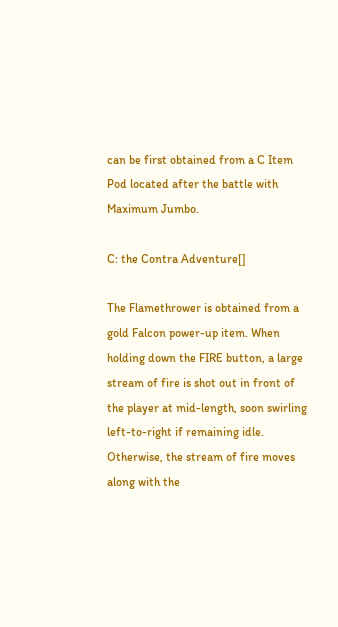can be first obtained from a C Item Pod located after the battle with Maximum Jumbo.

C: the Contra Adventure[]

The Flamethrower is obtained from a gold Falcon power-up item. When holding down the FIRE button, a large stream of fire is shot out in front of the player at mid-length, soon swirling left-to-right if remaining idle. Otherwise, the stream of fire moves along with the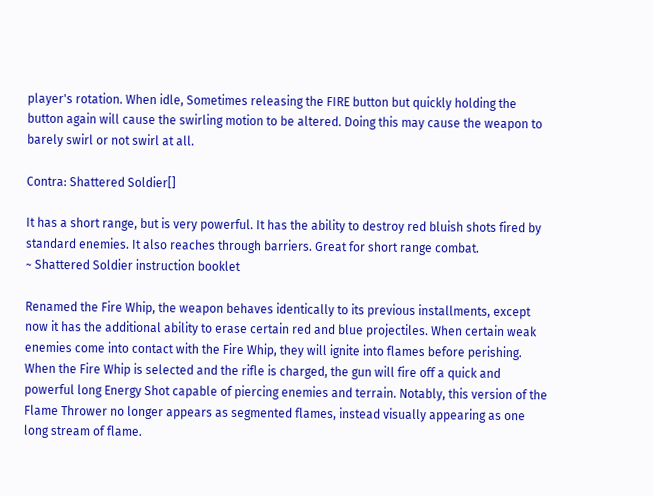player's rotation. When idle, Sometimes releasing the FIRE button but quickly holding the button again will cause the swirling motion to be altered. Doing this may cause the weapon to barely swirl or not swirl at all.

Contra: Shattered Soldier[]

It has a short range, but is very powerful. It has the ability to destroy red bluish shots fired by standard enemies. It also reaches through barriers. Great for short range combat.
~ Shattered Soldier instruction booklet

Renamed the Fire Whip, the weapon behaves identically to its previous installments, except now it has the additional ability to erase certain red and blue projectiles. When certain weak enemies come into contact with the Fire Whip, they will ignite into flames before perishing. When the Fire Whip is selected and the rifle is charged, the gun will fire off a quick and powerful long Energy Shot capable of piercing enemies and terrain. Notably, this version of the Flame Thrower no longer appears as segmented flames, instead visually appearing as one long stream of flame.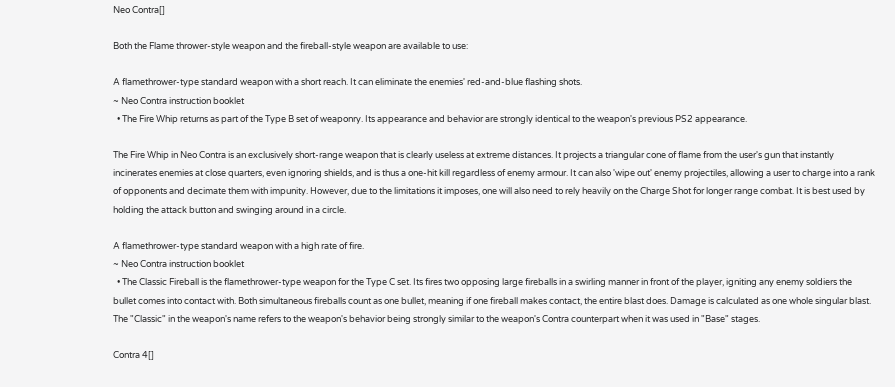Neo Contra[]

Both the Flame thrower-style weapon and the fireball-style weapon are available to use:

A flamethrower-type standard weapon with a short reach. It can eliminate the enemies' red-and-blue flashing shots.
~ Neo Contra instruction booklet
  • The Fire Whip returns as part of the Type B set of weaponry. Its appearance and behavior are strongly identical to the weapon's previous PS2 appearance.

The Fire Whip in Neo Contra is an exclusively short-range weapon that is clearly useless at extreme distances. It projects a triangular cone of flame from the user's gun that instantly incinerates enemies at close quarters, even ignoring shields, and is thus a one-hit kill regardless of enemy armour. It can also 'wipe out' enemy projectiles, allowing a user to charge into a rank of opponents and decimate them with impunity. However, due to the limitations it imposes, one will also need to rely heavily on the Charge Shot for longer range combat. It is best used by holding the attack button and swinging around in a circle.

A flamethrower-type standard weapon with a high rate of fire.
~ Neo Contra instruction booklet
  • The Classic Fireball is the flamethrower-type weapon for the Type C set. Its fires two opposing large fireballs in a swirling manner in front of the player, igniting any enemy soldiers the bullet comes into contact with. Both simultaneous fireballs count as one bullet, meaning if one fireball makes contact, the entire blast does. Damage is calculated as one whole singular blast. The "Classic" in the weapon's name refers to the weapon's behavior being strongly similar to the weapon's Contra counterpart when it was used in "Base" stages.

Contra 4[]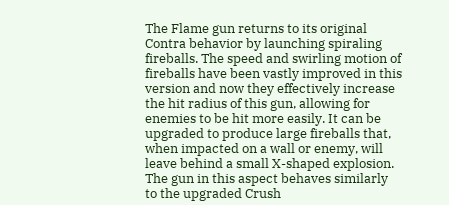The Flame gun returns to its original Contra behavior by launching spiraling fireballs. The speed and swirling motion of fireballs have been vastly improved in this version and now they effectively increase the hit radius of this gun, allowing for enemies to be hit more easily. It can be upgraded to produce large fireballs that, when impacted on a wall or enemy, will leave behind a small X-shaped explosion. The gun in this aspect behaves similarly to the upgraded Crush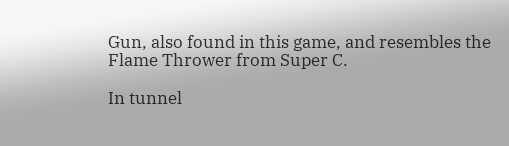Gun, also found in this game, and resembles the Flame Thrower from Super C.

In tunnel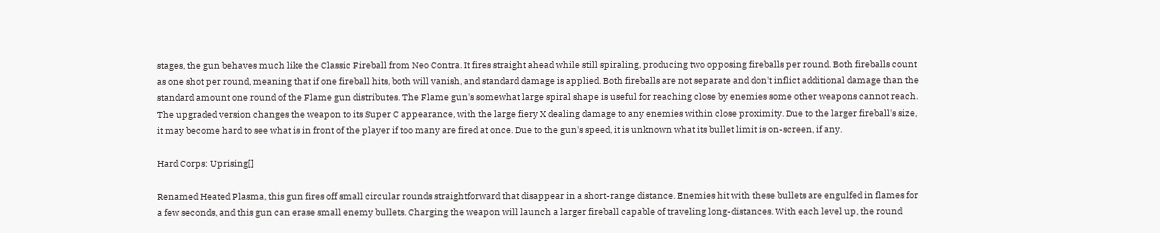stages, the gun behaves much like the Classic Fireball from Neo Contra. It fires straight ahead while still spiraling, producing two opposing fireballs per round. Both fireballs count as one shot per round, meaning that if one fireball hits, both will vanish, and standard damage is applied. Both fireballs are not separate and don't inflict additional damage than the standard amount one round of the Flame gun distributes. The Flame gun's somewhat large spiral shape is useful for reaching close by enemies some other weapons cannot reach. The upgraded version changes the weapon to its Super C appearance, with the large fiery X dealing damage to any enemies within close proximity. Due to the larger fireball's size, it may become hard to see what is in front of the player if too many are fired at once. Due to the gun's speed, it is unknown what its bullet limit is on-screen, if any.

Hard Corps: Uprising[]

Renamed Heated Plasma, this gun fires off small circular rounds straightforward that disappear in a short-range distance. Enemies hit with these bullets are engulfed in flames for a few seconds, and this gun can erase small enemy bullets. Charging the weapon will launch a larger fireball capable of traveling long-distances. With each level up, the round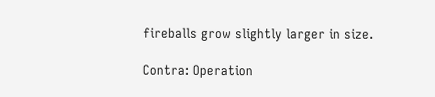fireballs grow slightly larger in size.

Contra: Operation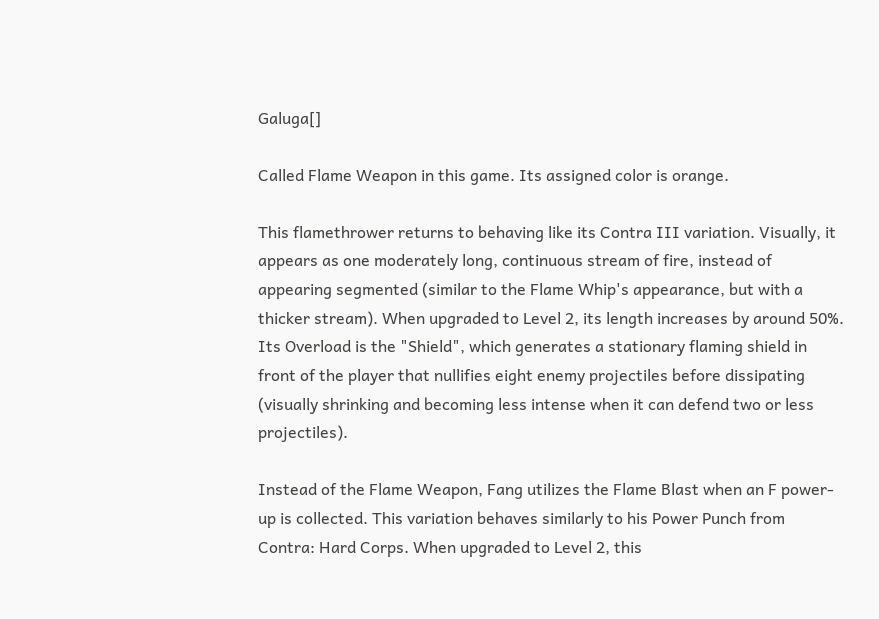Galuga[]

Called Flame Weapon in this game. Its assigned color is orange.

This flamethrower returns to behaving like its Contra III variation. Visually, it appears as one moderately long, continuous stream of fire, instead of appearing segmented (similar to the Flame Whip's appearance, but with a thicker stream). When upgraded to Level 2, its length increases by around 50%. Its Overload is the "Shield", which generates a stationary flaming shield in front of the player that nullifies eight enemy projectiles before dissipating (visually shrinking and becoming less intense when it can defend two or less projectiles).

Instead of the Flame Weapon, Fang utilizes the Flame Blast when an F power-up is collected. This variation behaves similarly to his Power Punch from Contra: Hard Corps. When upgraded to Level 2, this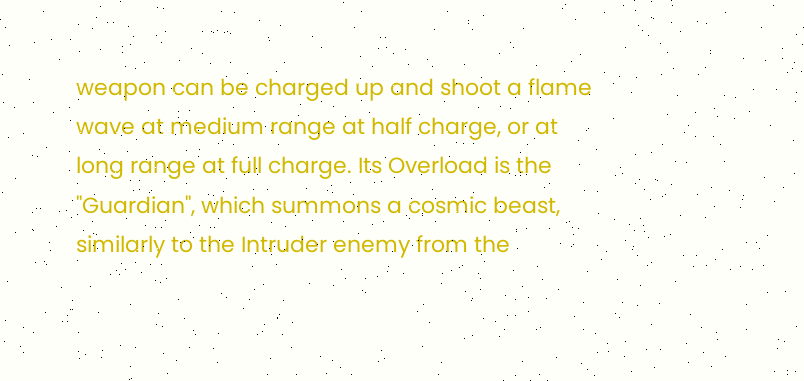weapon can be charged up and shoot a flame wave at medium range at half charge, or at long range at full charge. Its Overload is the "Guardian", which summons a cosmic beast, similarly to the Intruder enemy from the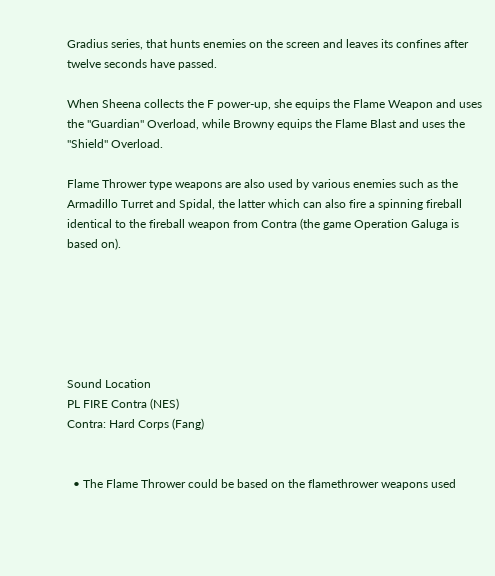Gradius series, that hunts enemies on the screen and leaves its confines after twelve seconds have passed.

When Sheena collects the F power-up, she equips the Flame Weapon and uses the "Guardian" Overload, while Browny equips the Flame Blast and uses the "Shield" Overload.

Flame Thrower type weapons are also used by various enemies such as the Armadillo Turret and Spidal, the latter which can also fire a spinning fireball identical to the fireball weapon from Contra (the game Operation Galuga is based on).






Sound Location
PL FIRE Contra (NES)
Contra: Hard Corps (Fang)


  • The Flame Thrower could be based on the flamethrower weapons used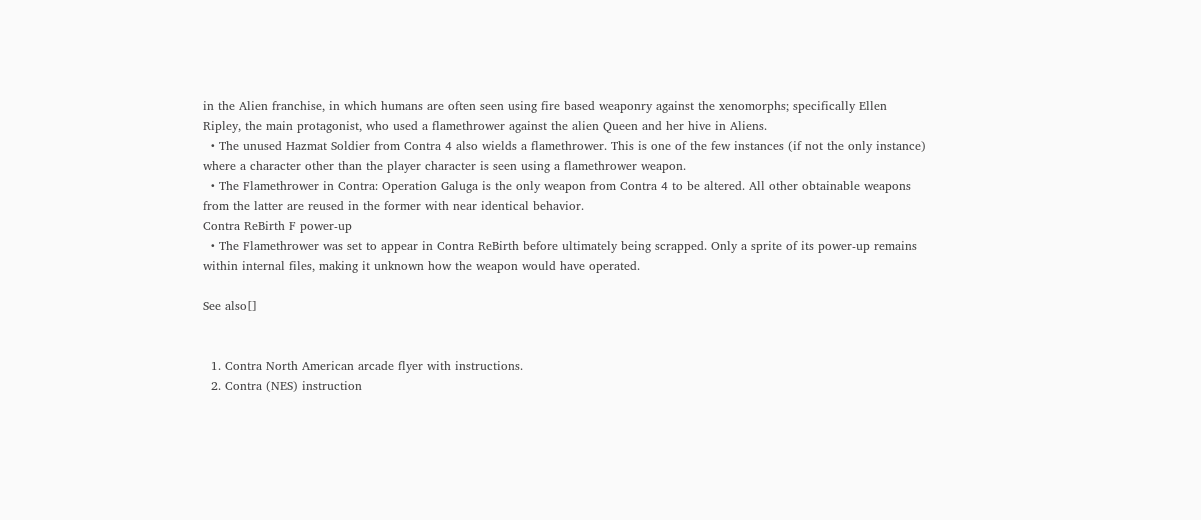in the Alien franchise, in which humans are often seen using fire based weaponry against the xenomorphs; specifically Ellen Ripley, the main protagonist, who used a flamethrower against the alien Queen and her hive in Aliens.
  • The unused Hazmat Soldier from Contra 4 also wields a flamethrower. This is one of the few instances (if not the only instance) where a character other than the player character is seen using a flamethrower weapon.
  • The Flamethrower in Contra: Operation Galuga is the only weapon from Contra 4 to be altered. All other obtainable weapons from the latter are reused in the former with near identical behavior.
Contra ReBirth F power-up
  • The Flamethrower was set to appear in Contra ReBirth before ultimately being scrapped. Only a sprite of its power-up remains within internal files, making it unknown how the weapon would have operated.

See also[]


  1. Contra North American arcade flyer with instructions.
  2. Contra (NES) instruction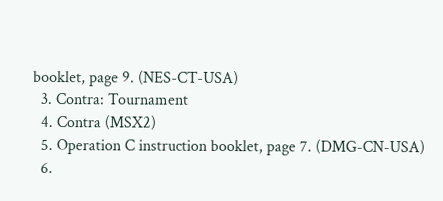booklet, page 9. (NES-CT-USA)
  3. Contra: Tournament
  4. Contra (MSX2)
  5. Operation C instruction booklet, page 7. (DMG-CN-USA)
  6.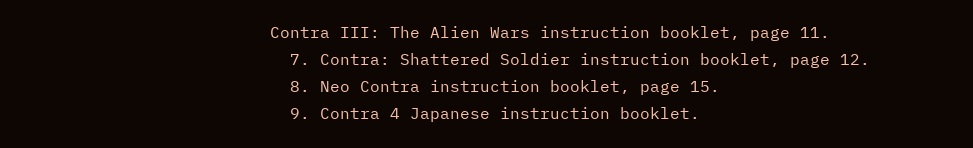Contra III: The Alien Wars instruction booklet, page 11.
  7. Contra: Shattered Soldier instruction booklet, page 12.
  8. Neo Contra instruction booklet, page 15.
  9. Contra 4 Japanese instruction booklet.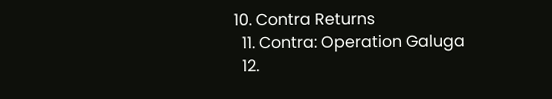10. Contra Returns
  11. Contra: Operation Galuga
  12.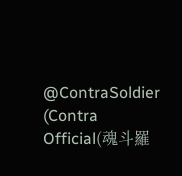@ContraSoldier (Contra Official(魂斗羅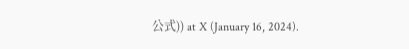公式)) at X (January 16, 2024).